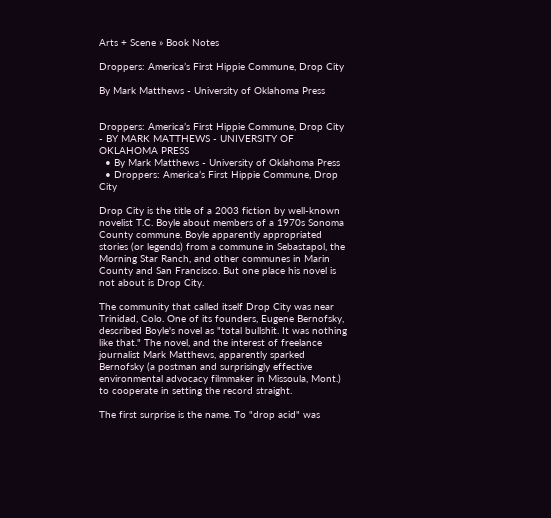Arts + Scene » Book Notes

Droppers: America’s First Hippie Commune, Drop City

By Mark Matthews - University of Oklahoma Press


Droppers: America’s First Hippie Commune, Drop City - BY MARK MATTHEWS - UNIVERSITY OF OKLAHOMA PRESS
  • By Mark Matthews - University of Oklahoma Press
  • Droppers: America’s First Hippie Commune, Drop City

Drop City is the title of a 2003 fiction by well-known novelist T.C. Boyle about members of a 1970s Sonoma County commune. Boyle apparently appropriated stories (or legends) from a commune in Sebastapol, the Morning Star Ranch, and other communes in Marin County and San Francisco. But one place his novel is not about is Drop City.

The community that called itself Drop City was near Trinidad, Colo. One of its founders, Eugene Bernofsky, described Boyle's novel as "total bullshit. It was nothing like that." The novel, and the interest of freelance journalist Mark Matthews, apparently sparked Bernofsky (a postman and surprisingly effective environmental advocacy filmmaker in Missoula, Mont.) to cooperate in setting the record straight.

The first surprise is the name. To "drop acid" was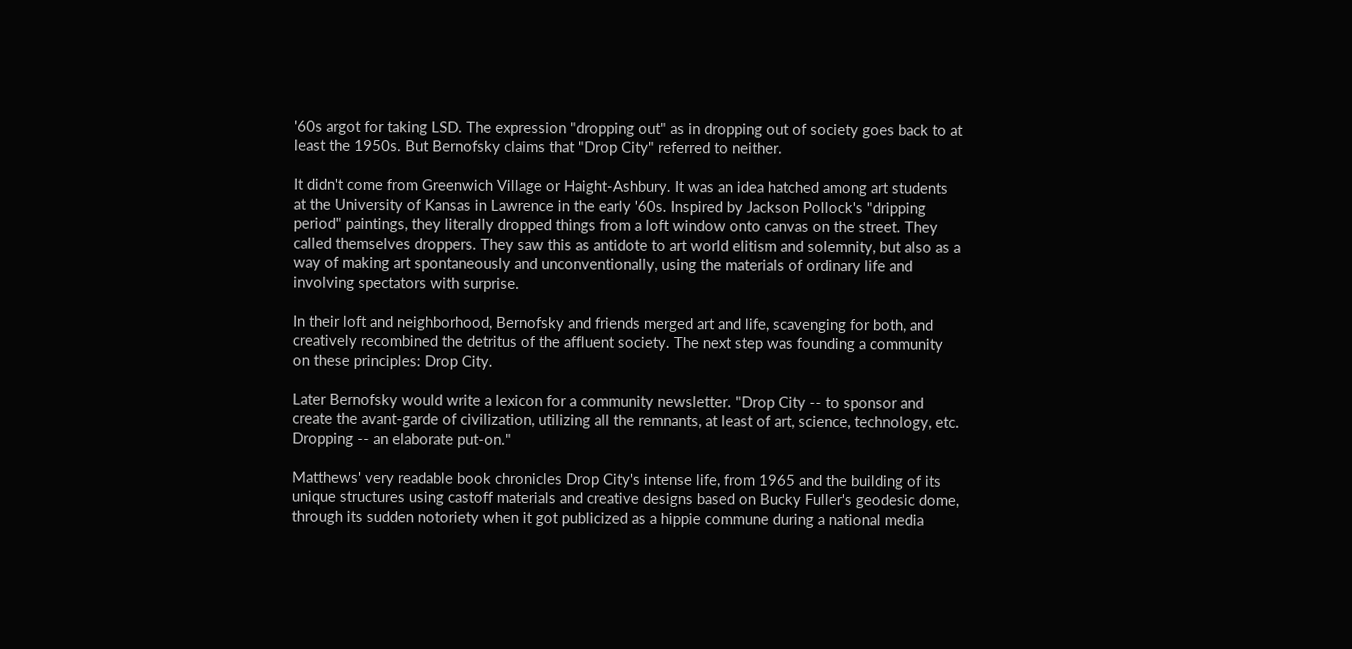'60s argot for taking LSD. The expression "dropping out" as in dropping out of society goes back to at least the 1950s. But Bernofsky claims that "Drop City" referred to neither.

It didn't come from Greenwich Village or Haight-Ashbury. It was an idea hatched among art students at the University of Kansas in Lawrence in the early '60s. Inspired by Jackson Pollock's "dripping period" paintings, they literally dropped things from a loft window onto canvas on the street. They called themselves droppers. They saw this as antidote to art world elitism and solemnity, but also as a way of making art spontaneously and unconventionally, using the materials of ordinary life and involving spectators with surprise.

In their loft and neighborhood, Bernofsky and friends merged art and life, scavenging for both, and creatively recombined the detritus of the affluent society. The next step was founding a community on these principles: Drop City.

Later Bernofsky would write a lexicon for a community newsletter. "Drop City -- to sponsor and create the avant-garde of civilization, utilizing all the remnants, at least of art, science, technology, etc. Dropping -- an elaborate put-on."

Matthews' very readable book chronicles Drop City's intense life, from 1965 and the building of its unique structures using castoff materials and creative designs based on Bucky Fuller's geodesic dome, through its sudden notoriety when it got publicized as a hippie commune during a national media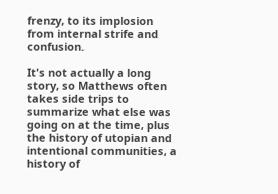frenzy, to its implosion from internal strife and confusion.

It's not actually a long story, so Matthews often takes side trips to summarize what else was going on at the time, plus the history of utopian and intentional communities, a history of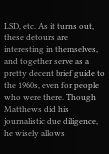LSD, etc. As it turns out, these detours are interesting in themselves, and together serve as a pretty decent brief guide to the 1960s, even for people who were there. Though Matthews did his journalistic due diligence, he wisely allows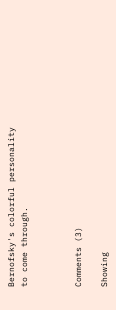Bernofsky's colorful personality to come through.



Comments (3)

Showing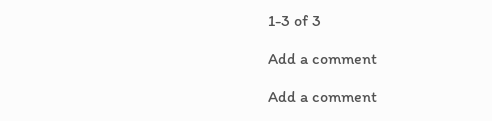1-3 of 3

Add a comment

Add a comment